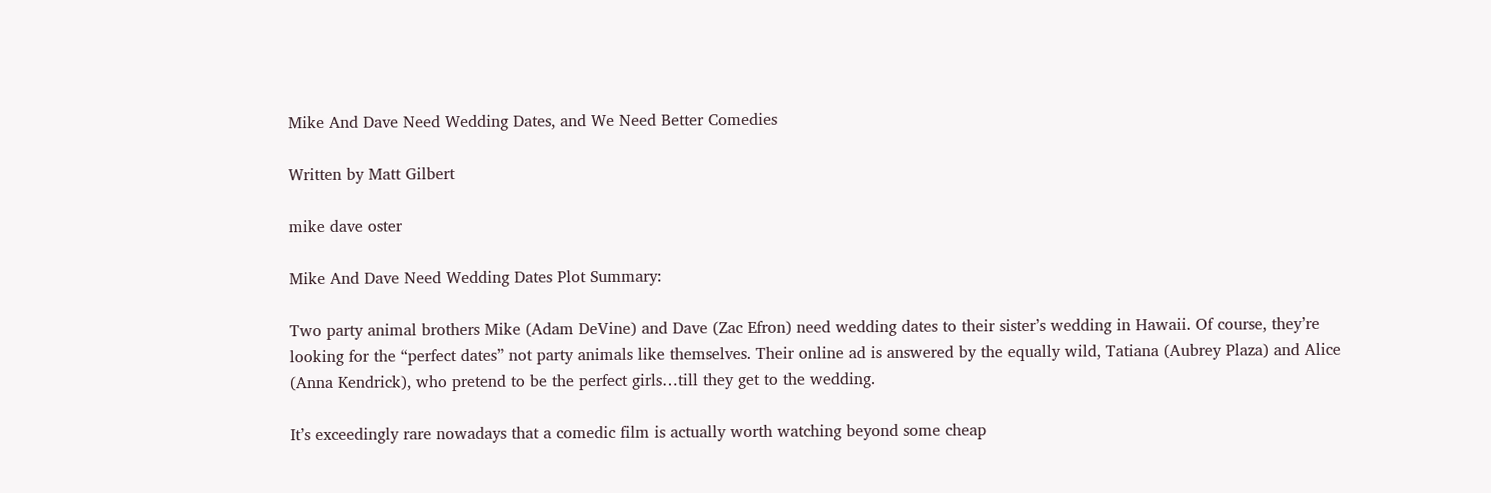Mike And Dave Need Wedding Dates, and We Need Better Comedies

Written by Matt Gilbert

mike dave oster

Mike And Dave Need Wedding Dates Plot Summary:

Two party animal brothers Mike (Adam DeVine) and Dave (Zac Efron) need wedding dates to their sister’s wedding in Hawaii. Of course, they’re looking for the “perfect dates” not party animals like themselves. Their online ad is answered by the equally wild, Tatiana (Aubrey Plaza) and Alice (Anna Kendrick), who pretend to be the perfect girls…till they get to the wedding.

It’s exceedingly rare nowadays that a comedic film is actually worth watching beyond some cheap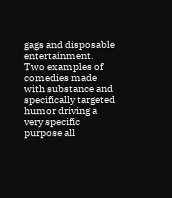gags and disposable entertainment. Two examples of comedies made with substance and specifically targeted humor driving a very specific purpose all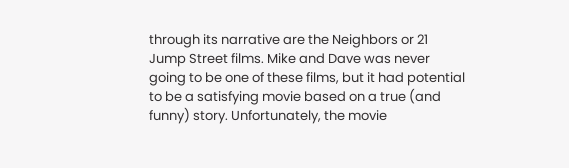through its narrative are the Neighbors or 21 Jump Street films. Mike and Dave was never going to be one of these films, but it had potential to be a satisfying movie based on a true (and funny) story. Unfortunately, the movie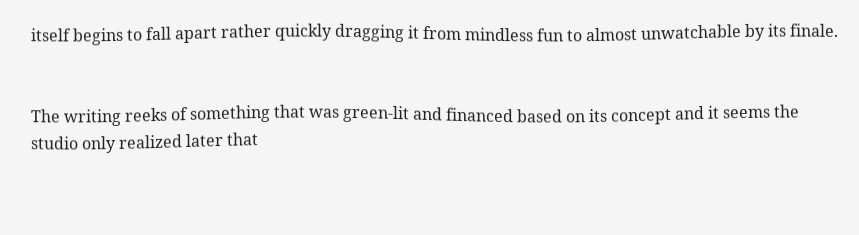itself begins to fall apart rather quickly dragging it from mindless fun to almost unwatchable by its finale.


The writing reeks of something that was green-lit and financed based on its concept and it seems the studio only realized later that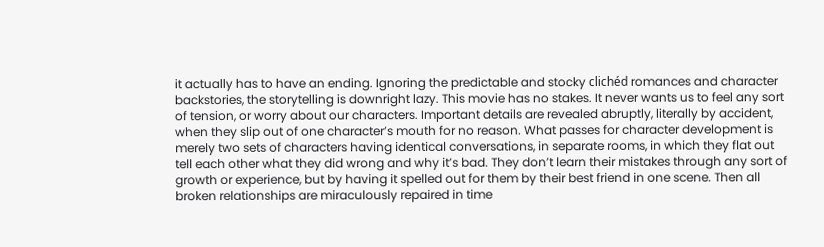it actually has to have an ending. Ignoring the predictable and stocky clichéd romances and character backstories, the storytelling is downright lazy. This movie has no stakes. It never wants us to feel any sort of tension, or worry about our characters. Important details are revealed abruptly, literally by accident, when they slip out of one character’s mouth for no reason. What passes for character development is merely two sets of characters having identical conversations, in separate rooms, in which they flat out tell each other what they did wrong and why it’s bad. They don’t learn their mistakes through any sort of growth or experience, but by having it spelled out for them by their best friend in one scene. Then all broken relationships are miraculously repaired in time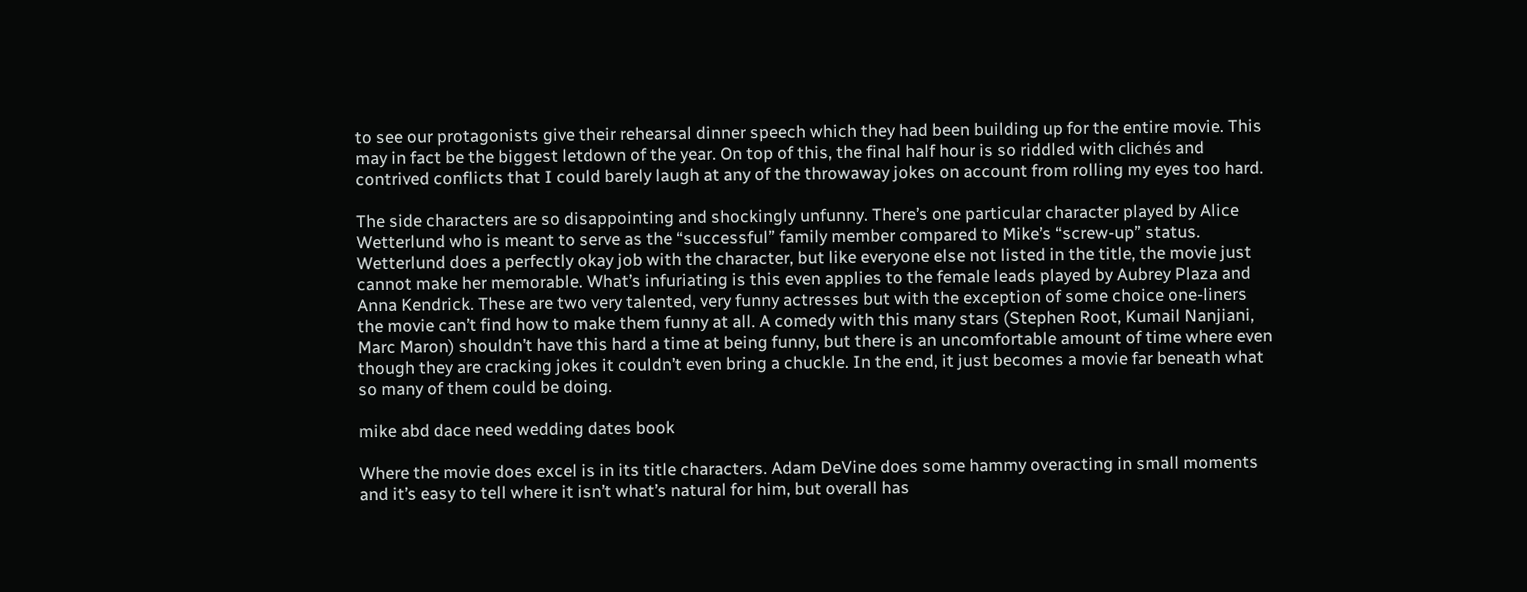to see our protagonists give their rehearsal dinner speech which they had been building up for the entire movie. This may in fact be the biggest letdown of the year. On top of this, the final half hour is so riddled with clichés and contrived conflicts that I could barely laugh at any of the throwaway jokes on account from rolling my eyes too hard.

The side characters are so disappointing and shockingly unfunny. There’s one particular character played by Alice Wetterlund who is meant to serve as the “successful” family member compared to Mike’s “screw-up” status. Wetterlund does a perfectly okay job with the character, but like everyone else not listed in the title, the movie just cannot make her memorable. What’s infuriating is this even applies to the female leads played by Aubrey Plaza and Anna Kendrick. These are two very talented, very funny actresses but with the exception of some choice one-liners the movie can’t find how to make them funny at all. A comedy with this many stars (Stephen Root, Kumail Nanjiani, Marc Maron) shouldn’t have this hard a time at being funny, but there is an uncomfortable amount of time where even though they are cracking jokes it couldn’t even bring a chuckle. In the end, it just becomes a movie far beneath what so many of them could be doing.

mike abd dace need wedding dates book

Where the movie does excel is in its title characters. Adam DeVine does some hammy overacting in small moments and it’s easy to tell where it isn’t what’s natural for him, but overall has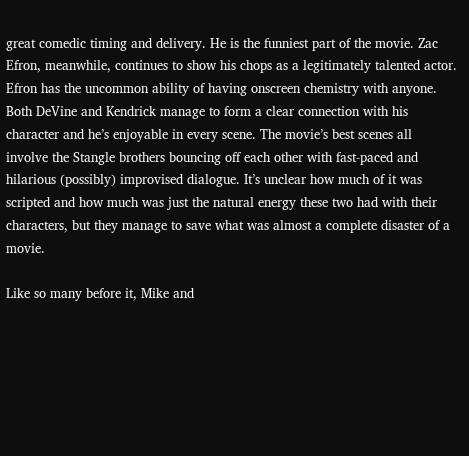great comedic timing and delivery. He is the funniest part of the movie. Zac Efron, meanwhile, continues to show his chops as a legitimately talented actor. Efron has the uncommon ability of having onscreen chemistry with anyone. Both DeVine and Kendrick manage to form a clear connection with his character and he’s enjoyable in every scene. The movie’s best scenes all involve the Stangle brothers bouncing off each other with fast-paced and hilarious (possibly) improvised dialogue. It’s unclear how much of it was scripted and how much was just the natural energy these two had with their characters, but they manage to save what was almost a complete disaster of a movie.

Like so many before it, Mike and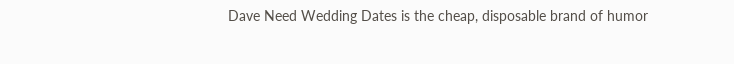Dave Need Wedding Dates is the cheap, disposable brand of humor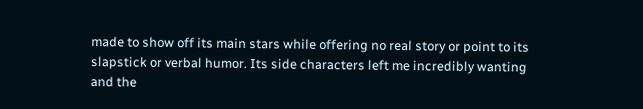made to show off its main stars while offering no real story or point to its slapstick or verbal humor. Its side characters left me incredibly wanting and the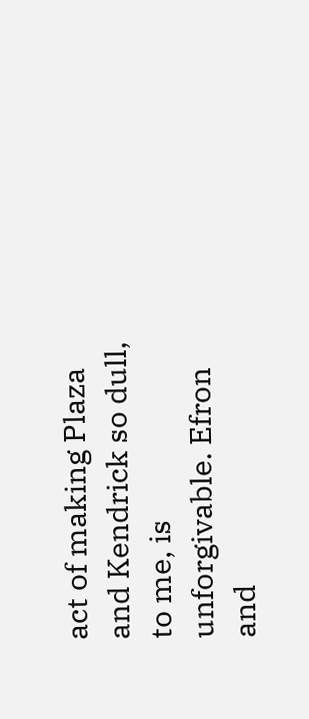act of making Plaza and Kendrick so dull, to me, is unforgivable. Efron and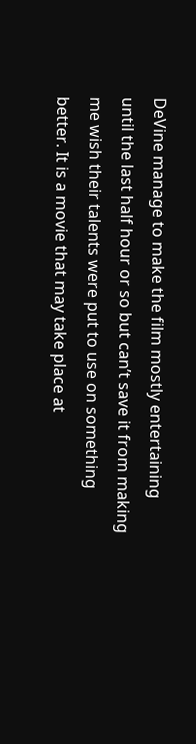DeVine manage to make the film mostly entertaining until the last half hour or so but can’t save it from making me wish their talents were put to use on something better. It is a movie that may take place at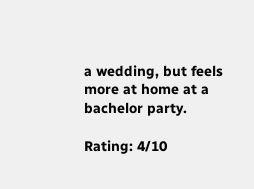a wedding, but feels more at home at a bachelor party.

Rating: 4/10